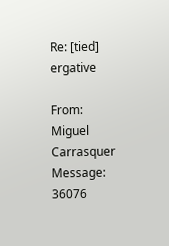Re: [tied] ergative

From: Miguel Carrasquer
Message: 36076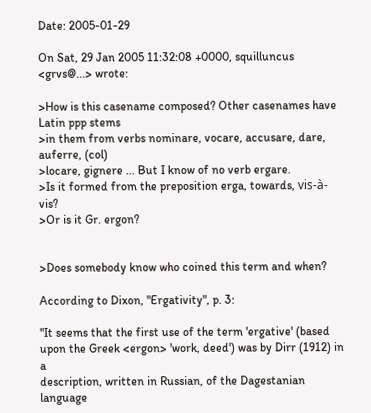Date: 2005-01-29

On Sat, 29 Jan 2005 11:32:08 +0000, squilluncus
<grvs@...> wrote:

>How is this casename composed? Other casenames have Latin ppp stems
>in them from verbs nominare, vocare, accusare, dare, auferre, (col)
>locare, gignere ... But I know of no verb ergare.
>Is it formed from the preposition erga, towards, vis-à-vis?
>Or is it Gr. ergon?


>Does somebody know who coined this term and when?

According to Dixon, "Ergativity", p. 3:

"It seems that the first use of the term 'ergative' (based
upon the Greek <ergon> 'work, deed') was by Dirr (1912) in a
description, written in Russian, of the Dagestanian language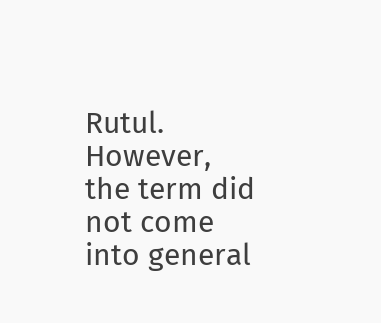Rutul. However, the term did not come into general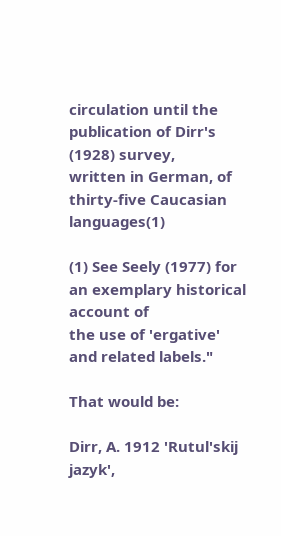circulation until the publication of Dirr's (1928) survey,
written in German, of thirty-five Caucasian languages(1)

(1) See Seely (1977) for an exemplary historical account of
the use of 'ergative' and related labels."

That would be:

Dirr, A. 1912 'Rutul'skij jazyk',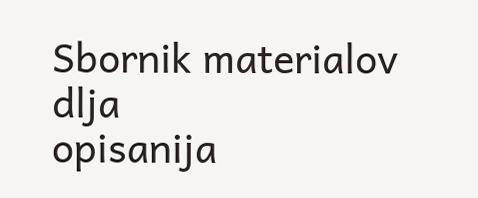Sbornik materialov dlja
opisanija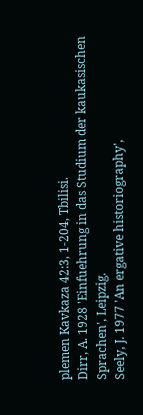plemen Kavkaza 42:3, 1-204, Tbilisi.
Dirr, A. 1928 'Einfuehrung in das Studium der kaukasischen
Sprachen', Leipzig.
Seely, J. 1977 'An ergative historiography',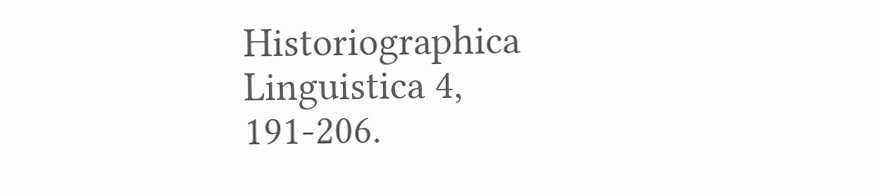Historiographica Linguistica 4, 191-206.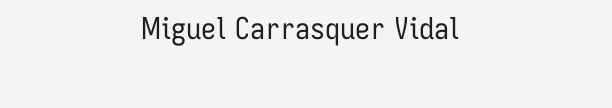Miguel Carrasquer Vidal